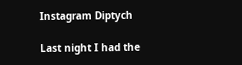Instagram Diptych

Last night I had the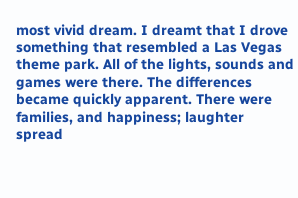most vivid dream. I dreamt that I drove something that resembled a Las Vegas theme park. All of the lights, sounds and games were there. The differences became quickly apparent. There were families, and happiness; laughter spread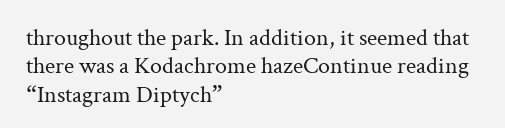throughout the park. In addition, it seemed that there was a Kodachrome hazeContinue reading “Instagram Diptych”